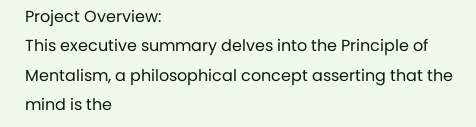Project Overview:
This executive summary delves into the Principle of Mentalism, a philosophical concept asserting that the mind is the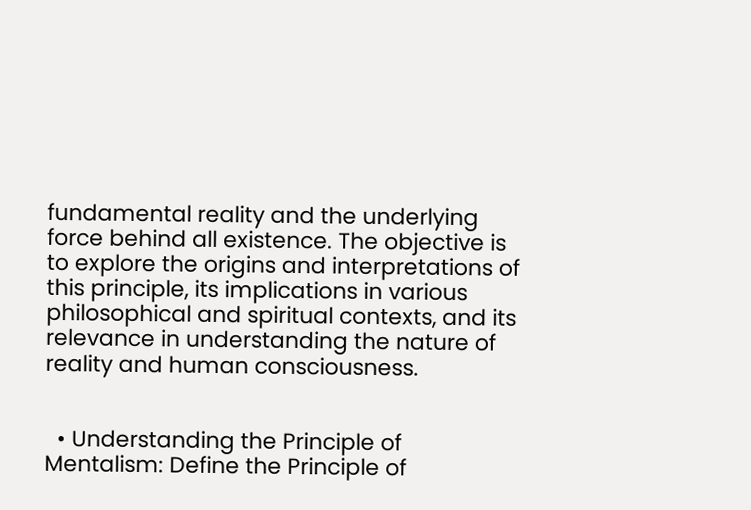fundamental reality and the underlying force behind all existence. The objective is to explore the origins and interpretations of this principle, its implications in various philosophical and spiritual contexts, and its relevance in understanding the nature of reality and human consciousness.


  • Understanding the Principle of Mentalism: Define the Principle of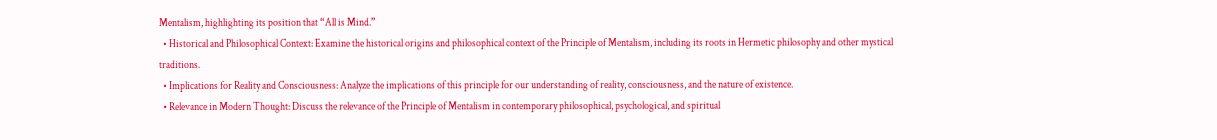Mentalism, highlighting its position that “All is Mind.”
  • Historical and Philosophical Context: Examine the historical origins and philosophical context of the Principle of Mentalism, including its roots in Hermetic philosophy and other mystical traditions.
  • Implications for Reality and Consciousness: Analyze the implications of this principle for our understanding of reality, consciousness, and the nature of existence.
  • Relevance in Modern Thought: Discuss the relevance of the Principle of Mentalism in contemporary philosophical, psychological, and spiritual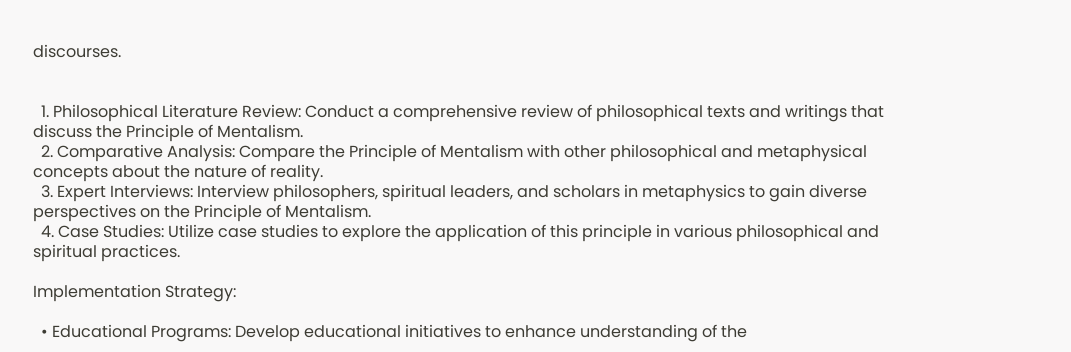discourses.


  1. Philosophical Literature Review: Conduct a comprehensive review of philosophical texts and writings that discuss the Principle of Mentalism.
  2. Comparative Analysis: Compare the Principle of Mentalism with other philosophical and metaphysical concepts about the nature of reality.
  3. Expert Interviews: Interview philosophers, spiritual leaders, and scholars in metaphysics to gain diverse perspectives on the Principle of Mentalism.
  4. Case Studies: Utilize case studies to explore the application of this principle in various philosophical and spiritual practices.

Implementation Strategy:

  • Educational Programs: Develop educational initiatives to enhance understanding of the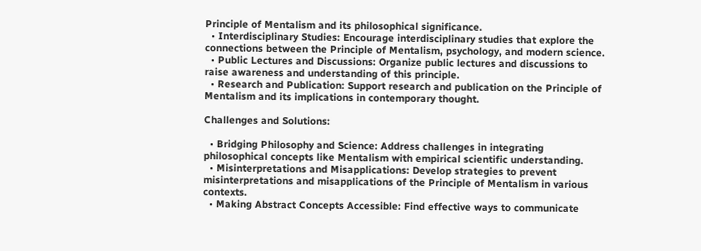Principle of Mentalism and its philosophical significance.
  • Interdisciplinary Studies: Encourage interdisciplinary studies that explore the connections between the Principle of Mentalism, psychology, and modern science.
  • Public Lectures and Discussions: Organize public lectures and discussions to raise awareness and understanding of this principle.
  • Research and Publication: Support research and publication on the Principle of Mentalism and its implications in contemporary thought.

Challenges and Solutions:

  • Bridging Philosophy and Science: Address challenges in integrating philosophical concepts like Mentalism with empirical scientific understanding.
  • Misinterpretations and Misapplications: Develop strategies to prevent misinterpretations and misapplications of the Principle of Mentalism in various contexts.
  • Making Abstract Concepts Accessible: Find effective ways to communicate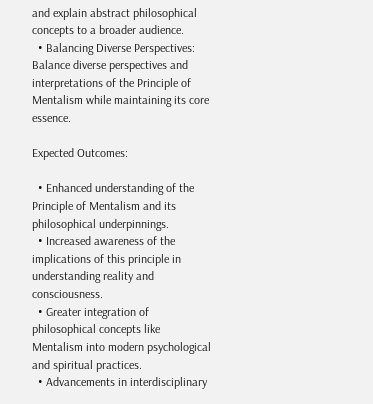and explain abstract philosophical concepts to a broader audience.
  • Balancing Diverse Perspectives: Balance diverse perspectives and interpretations of the Principle of Mentalism while maintaining its core essence.

Expected Outcomes:

  • Enhanced understanding of the Principle of Mentalism and its philosophical underpinnings.
  • Increased awareness of the implications of this principle in understanding reality and consciousness.
  • Greater integration of philosophical concepts like Mentalism into modern psychological and spiritual practices.
  • Advancements in interdisciplinary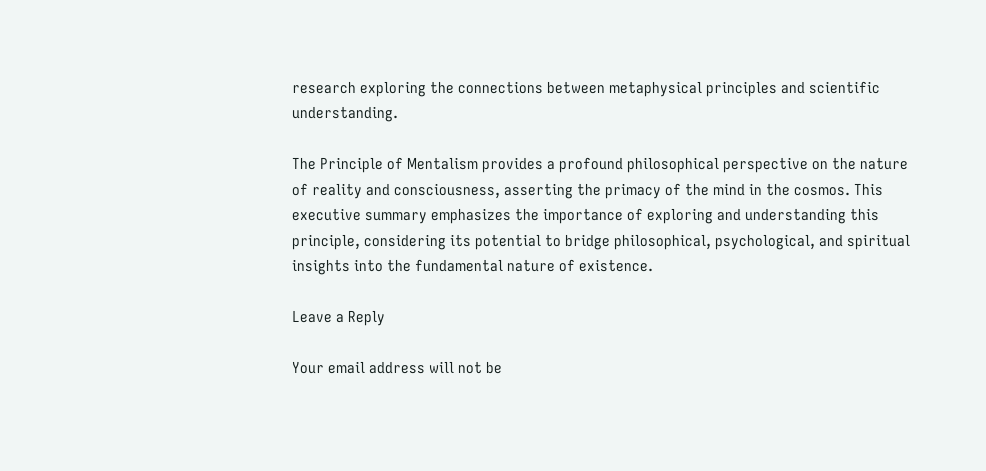research exploring the connections between metaphysical principles and scientific understanding.

The Principle of Mentalism provides a profound philosophical perspective on the nature of reality and consciousness, asserting the primacy of the mind in the cosmos. This executive summary emphasizes the importance of exploring and understanding this principle, considering its potential to bridge philosophical, psychological, and spiritual insights into the fundamental nature of existence.

Leave a Reply

Your email address will not be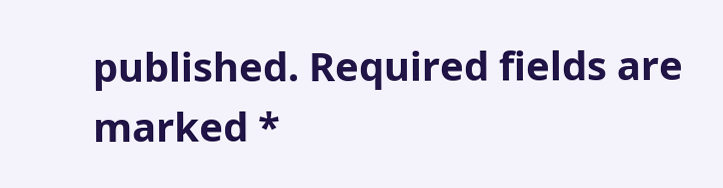published. Required fields are marked *